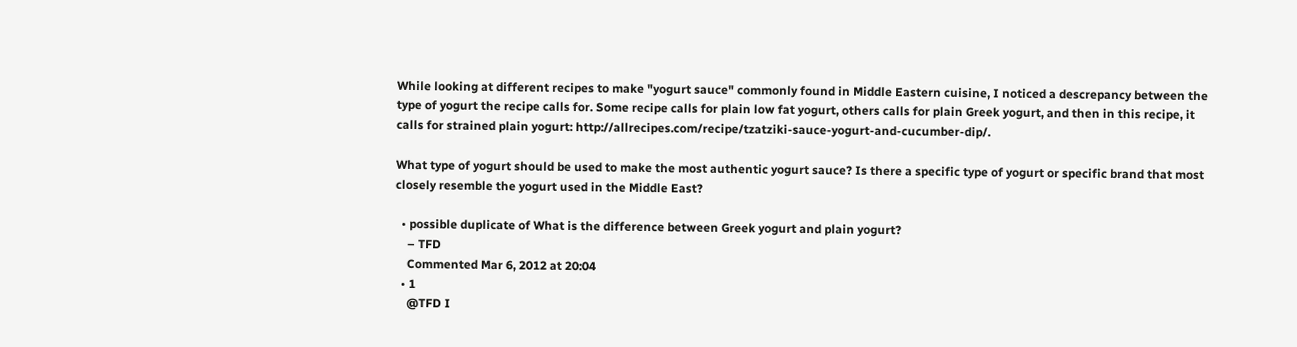While looking at different recipes to make "yogurt sauce" commonly found in Middle Eastern cuisine, I noticed a descrepancy between the type of yogurt the recipe calls for. Some recipe calls for plain low fat yogurt, others calls for plain Greek yogurt, and then in this recipe, it calls for strained plain yogurt: http://allrecipes.com/recipe/tzatziki-sauce-yogurt-and-cucumber-dip/.

What type of yogurt should be used to make the most authentic yogurt sauce? Is there a specific type of yogurt or specific brand that most closely resemble the yogurt used in the Middle East?

  • possible duplicate of What is the difference between Greek yogurt and plain yogurt?
    – TFD
    Commented Mar 6, 2012 at 20:04
  • 1
    @TFD I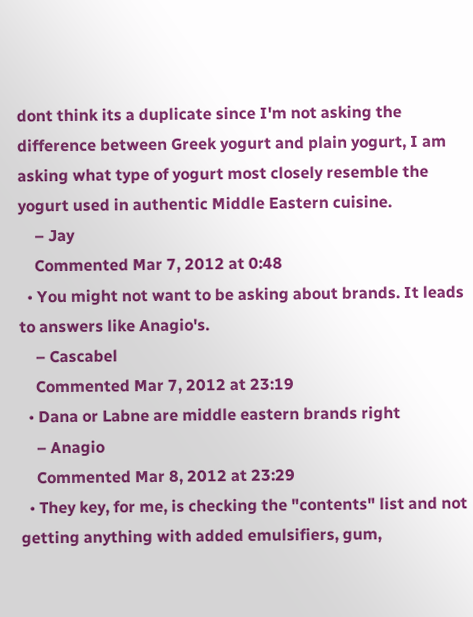dont think its a duplicate since I'm not asking the difference between Greek yogurt and plain yogurt, I am asking what type of yogurt most closely resemble the yogurt used in authentic Middle Eastern cuisine.
    – Jay
    Commented Mar 7, 2012 at 0:48
  • You might not want to be asking about brands. It leads to answers like Anagio's.
    – Cascabel
    Commented Mar 7, 2012 at 23:19
  • Dana or Labne are middle eastern brands right
    – Anagio
    Commented Mar 8, 2012 at 23:29
  • They key, for me, is checking the "contents" list and not getting anything with added emulsifiers, gum,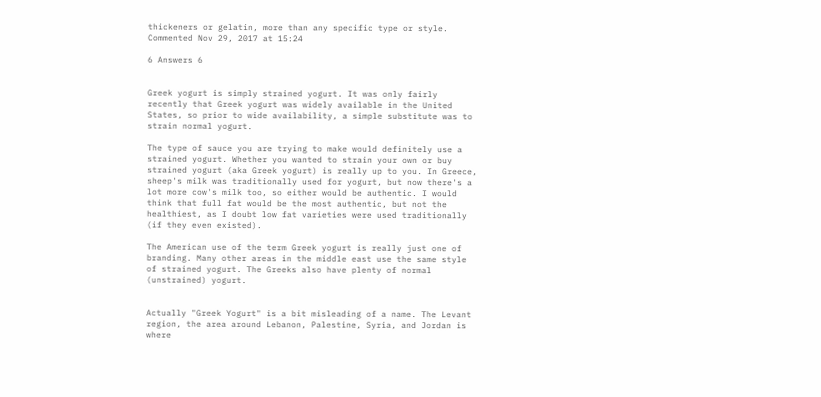thickeners or gelatin, more than any specific type or style. Commented Nov 29, 2017 at 15:24

6 Answers 6


Greek yogurt is simply strained yogurt. It was only fairly recently that Greek yogurt was widely available in the United States, so prior to wide availability, a simple substitute was to strain normal yogurt.

The type of sauce you are trying to make would definitely use a strained yogurt. Whether you wanted to strain your own or buy strained yogurt (aka Greek yogurt) is really up to you. In Greece, sheep's milk was traditionally used for yogurt, but now there's a lot more cow's milk too, so either would be authentic. I would think that full fat would be the most authentic, but not the healthiest, as I doubt low fat varieties were used traditionally (if they even existed).

The American use of the term Greek yogurt is really just one of branding. Many other areas in the middle east use the same style of strained yogurt. The Greeks also have plenty of normal (unstrained) yogurt.


Actually "Greek Yogurt" is a bit misleading of a name. The Levant region, the area around Lebanon, Palestine, Syria, and Jordan is where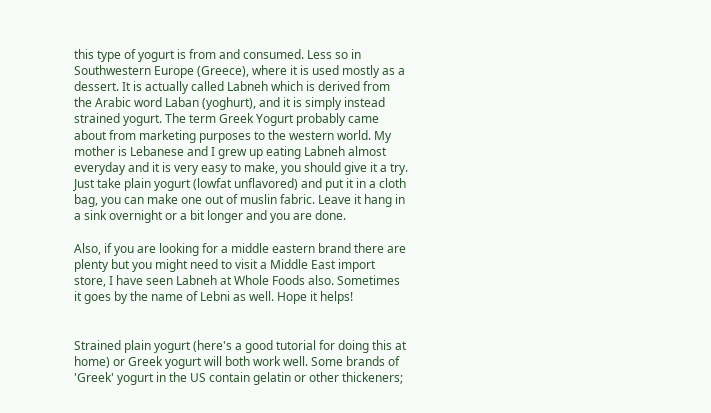this type of yogurt is from and consumed. Less so in Southwestern Europe (Greece), where it is used mostly as a dessert. It is actually called Labneh which is derived from the Arabic word Laban (yoghurt), and it is simply instead strained yogurt. The term Greek Yogurt probably came about from marketing purposes to the western world. My mother is Lebanese and I grew up eating Labneh almost everyday and it is very easy to make, you should give it a try. Just take plain yogurt (lowfat unflavored) and put it in a cloth bag, you can make one out of muslin fabric. Leave it hang in a sink overnight or a bit longer and you are done.

Also, if you are looking for a middle eastern brand there are plenty but you might need to visit a Middle East import store, I have seen Labneh at Whole Foods also. Sometimes it goes by the name of Lebni as well. Hope it helps!


Strained plain yogurt (here's a good tutorial for doing this at home) or Greek yogurt will both work well. Some brands of 'Greek' yogurt in the US contain gelatin or other thickeners;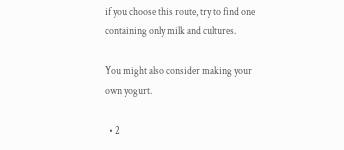if you choose this route, try to find one containing only milk and cultures.

You might also consider making your own yogurt.

  • 2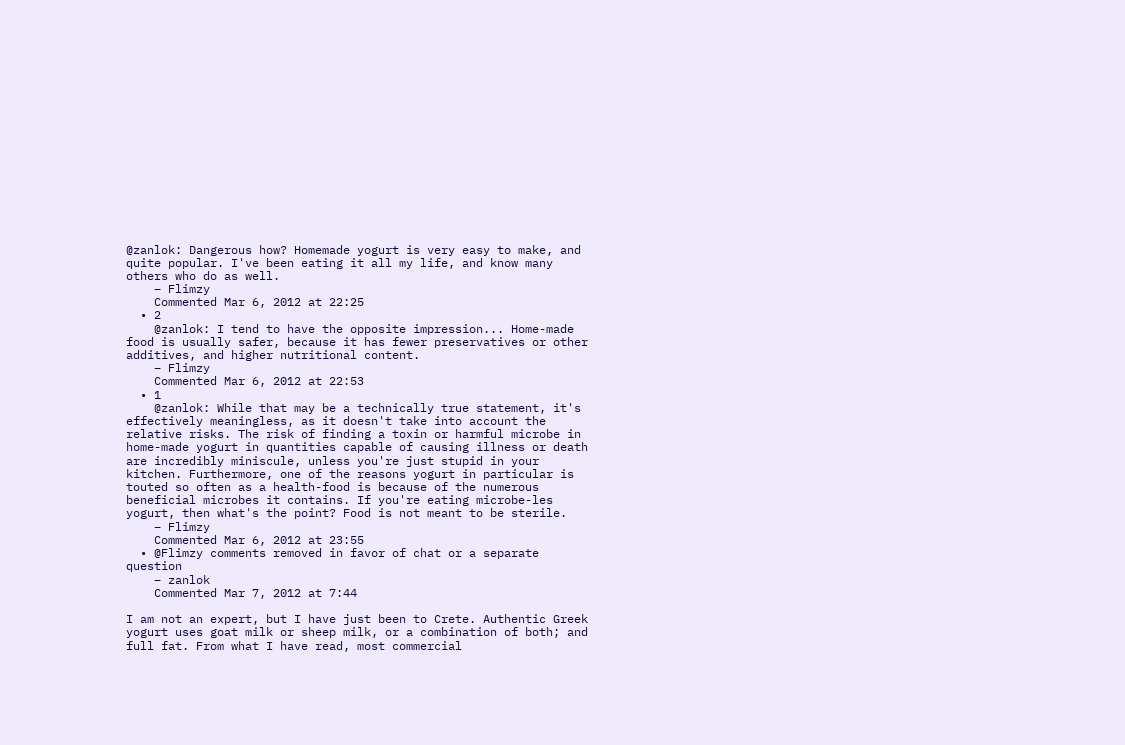@zanlok: Dangerous how? Homemade yogurt is very easy to make, and quite popular. I've been eating it all my life, and know many others who do as well.
    – Flimzy
    Commented Mar 6, 2012 at 22:25
  • 2
    @zanlok: I tend to have the opposite impression... Home-made food is usually safer, because it has fewer preservatives or other additives, and higher nutritional content.
    – Flimzy
    Commented Mar 6, 2012 at 22:53
  • 1
    @zanlok: While that may be a technically true statement, it's effectively meaningless, as it doesn't take into account the relative risks. The risk of finding a toxin or harmful microbe in home-made yogurt in quantities capable of causing illness or death are incredibly miniscule, unless you're just stupid in your kitchen. Furthermore, one of the reasons yogurt in particular is touted so often as a health-food is because of the numerous beneficial microbes it contains. If you're eating microbe-les yogurt, then what's the point? Food is not meant to be sterile.
    – Flimzy
    Commented Mar 6, 2012 at 23:55
  • @Flimzy comments removed in favor of chat or a separate question
    – zanlok
    Commented Mar 7, 2012 at 7:44

I am not an expert, but I have just been to Crete. Authentic Greek yogurt uses goat milk or sheep milk, or a combination of both; and full fat. From what I have read, most commercial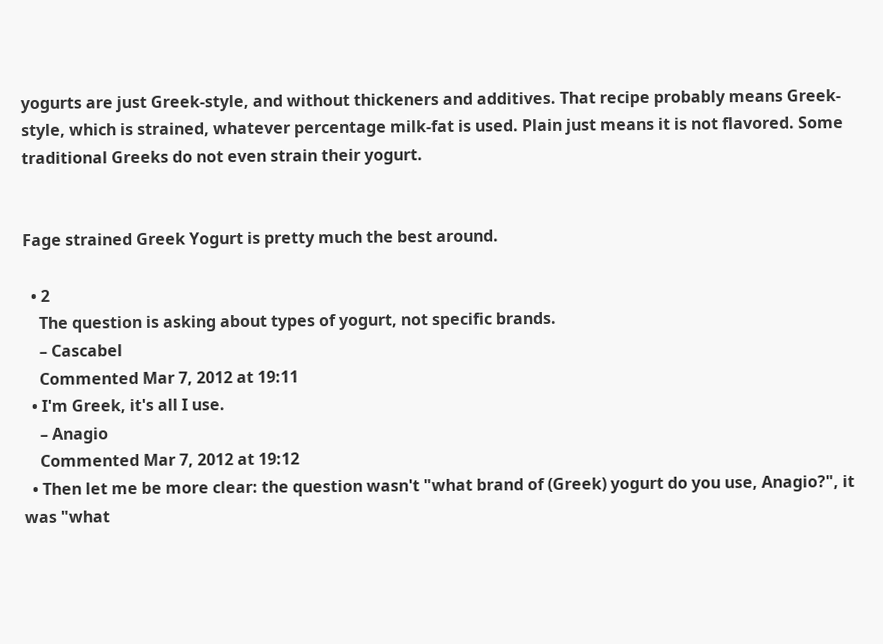yogurts are just Greek-style, and without thickeners and additives. That recipe probably means Greek-style, which is strained, whatever percentage milk-fat is used. Plain just means it is not flavored. Some traditional Greeks do not even strain their yogurt.


Fage strained Greek Yogurt is pretty much the best around.

  • 2
    The question is asking about types of yogurt, not specific brands.
    – Cascabel
    Commented Mar 7, 2012 at 19:11
  • I'm Greek, it's all I use.
    – Anagio
    Commented Mar 7, 2012 at 19:12
  • Then let me be more clear: the question wasn't "what brand of (Greek) yogurt do you use, Anagio?", it was "what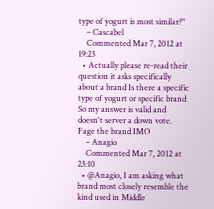type of yogurt is most similar?"
    – Cascabel
    Commented Mar 7, 2012 at 19:23
  • Actually please re-read their question it asks specifically about a brand Is there a specific type of yogurt or specific brand So my answer is valid and doesn't server a down vote. Fage the brand IMO
    – Anagio
    Commented Mar 7, 2012 at 23:10
  • @Anagio, I am asking what brand most closely resemble the kind used in Middle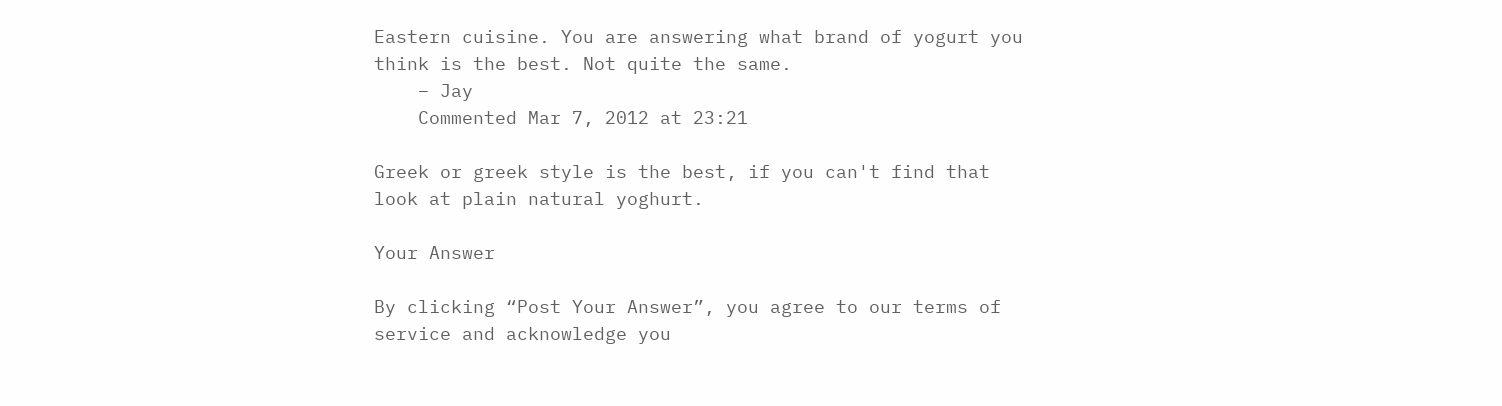Eastern cuisine. You are answering what brand of yogurt you think is the best. Not quite the same.
    – Jay
    Commented Mar 7, 2012 at 23:21

Greek or greek style is the best, if you can't find that look at plain natural yoghurt.

Your Answer

By clicking “Post Your Answer”, you agree to our terms of service and acknowledge you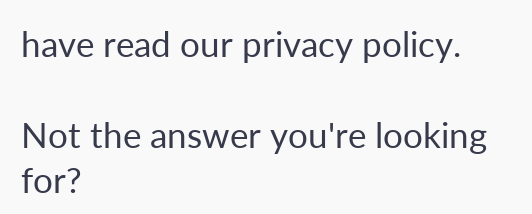have read our privacy policy.

Not the answer you're looking for?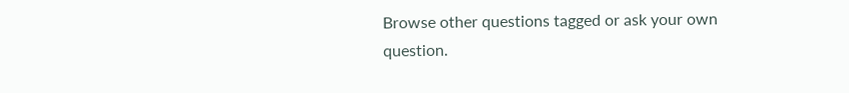Browse other questions tagged or ask your own question.